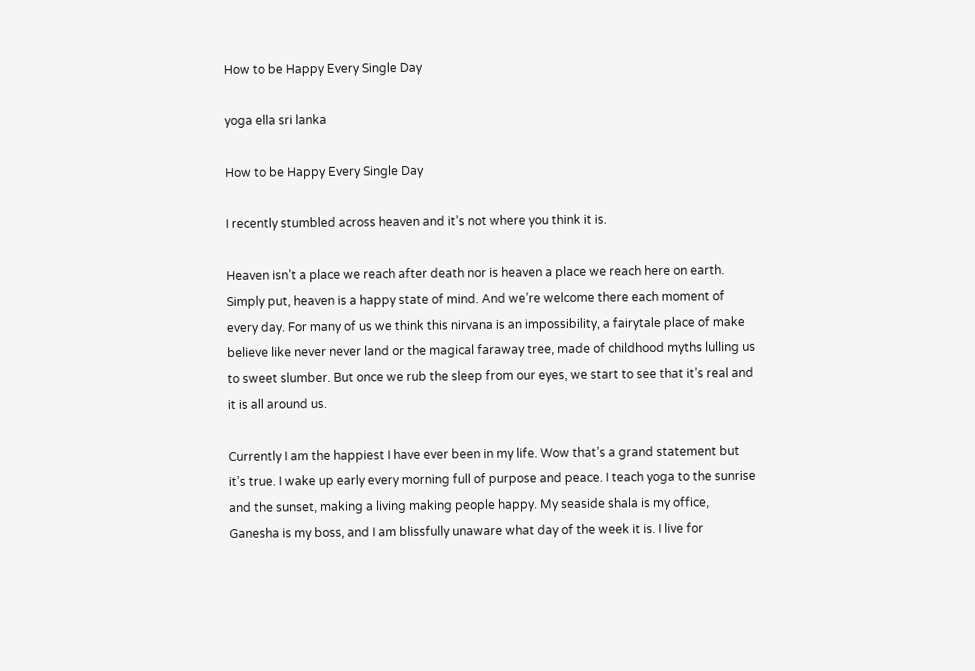How to be Happy Every Single Day

yoga ella sri lanka

How to be Happy Every Single Day

I recently stumbled across heaven and it’s not where you think it is.

Heaven isn’t a place we reach after death nor is heaven a place we reach here on earth. Simply put, heaven is a happy state of mind. And we’re welcome there each moment of every day. For many of us we think this nirvana is an impossibility, a fairytale place of make believe like never never land or the magical faraway tree, made of childhood myths lulling us to sweet slumber. But once we rub the sleep from our eyes, we start to see that it’s real and it is all around us.

Currently I am the happiest I have ever been in my life. Wow that’s a grand statement but it’s true. I wake up early every morning full of purpose and peace. I teach yoga to the sunrise and the sunset, making a living making people happy. My seaside shala is my office, Ganesha is my boss, and I am blissfully unaware what day of the week it is. I live for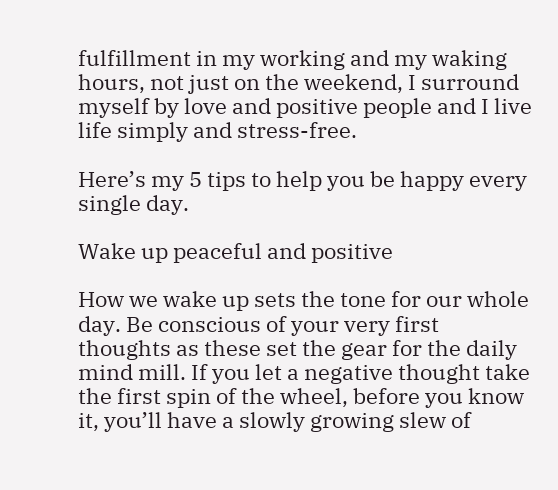fulfillment in my working and my waking hours, not just on the weekend, I surround myself by love and positive people and I live life simply and stress-free.

Here’s my 5 tips to help you be happy every single day.

Wake up peaceful and positive

How we wake up sets the tone for our whole day. Be conscious of your very first thoughts as these set the gear for the daily mind mill. If you let a negative thought take the first spin of the wheel, before you know it, you’ll have a slowly growing slew of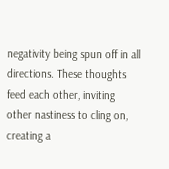negativity being spun off in all directions. These thoughts feed each other, inviting other nastiness to cling on, creating a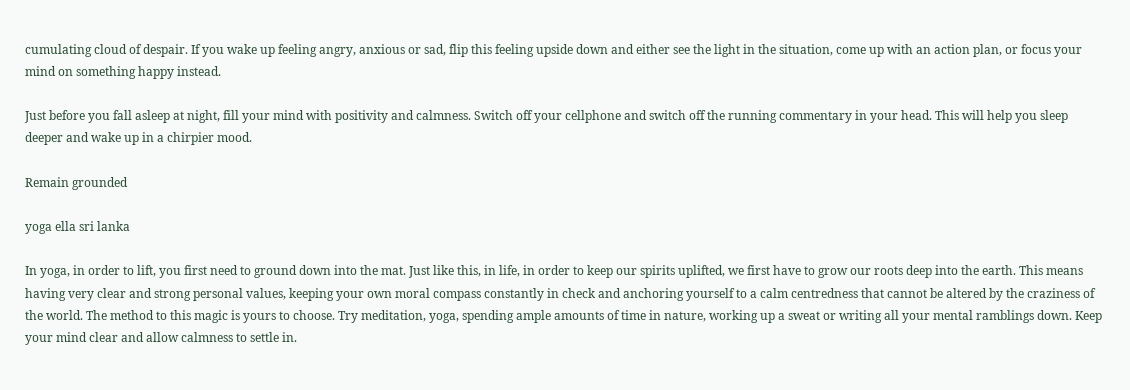cumulating cloud of despair. If you wake up feeling angry, anxious or sad, flip this feeling upside down and either see the light in the situation, come up with an action plan, or focus your mind on something happy instead.

Just before you fall asleep at night, fill your mind with positivity and calmness. Switch off your cellphone and switch off the running commentary in your head. This will help you sleep deeper and wake up in a chirpier mood.

Remain grounded

yoga ella sri lanka

In yoga, in order to lift, you first need to ground down into the mat. Just like this, in life, in order to keep our spirits uplifted, we first have to grow our roots deep into the earth. This means having very clear and strong personal values, keeping your own moral compass constantly in check and anchoring yourself to a calm centredness that cannot be altered by the craziness of the world. The method to this magic is yours to choose. Try meditation, yoga, spending ample amounts of time in nature, working up a sweat or writing all your mental ramblings down. Keep your mind clear and allow calmness to settle in.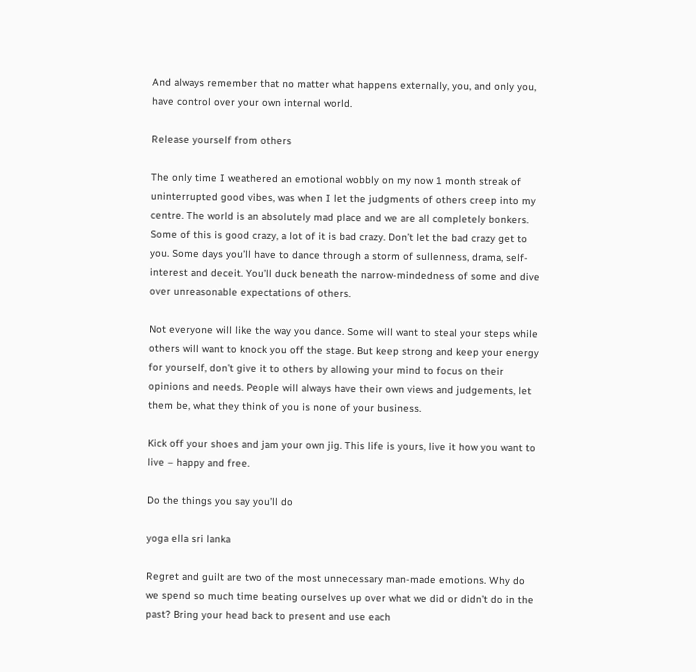And always remember that no matter what happens externally, you, and only you, have control over your own internal world.

Release yourself from others

The only time I weathered an emotional wobbly on my now 1 month streak of uninterrupted good vibes, was when I let the judgments of others creep into my centre. The world is an absolutely mad place and we are all completely bonkers. Some of this is good crazy, a lot of it is bad crazy. Don’t let the bad crazy get to you. Some days you’ll have to dance through a storm of sullenness, drama, self-interest and deceit. You’ll duck beneath the narrow-mindedness of some and dive over unreasonable expectations of others.

Not everyone will like the way you dance. Some will want to steal your steps while others will want to knock you off the stage. But keep strong and keep your energy for yourself, don’t give it to others by allowing your mind to focus on their opinions and needs. People will always have their own views and judgements, let them be, what they think of you is none of your business.

Kick off your shoes and jam your own jig. This life is yours, live it how you want to live – happy and free.

Do the things you say you’ll do

yoga ella sri lanka

Regret and guilt are two of the most unnecessary man-made emotions. Why do we spend so much time beating ourselves up over what we did or didn’t do in the past? Bring your head back to present and use each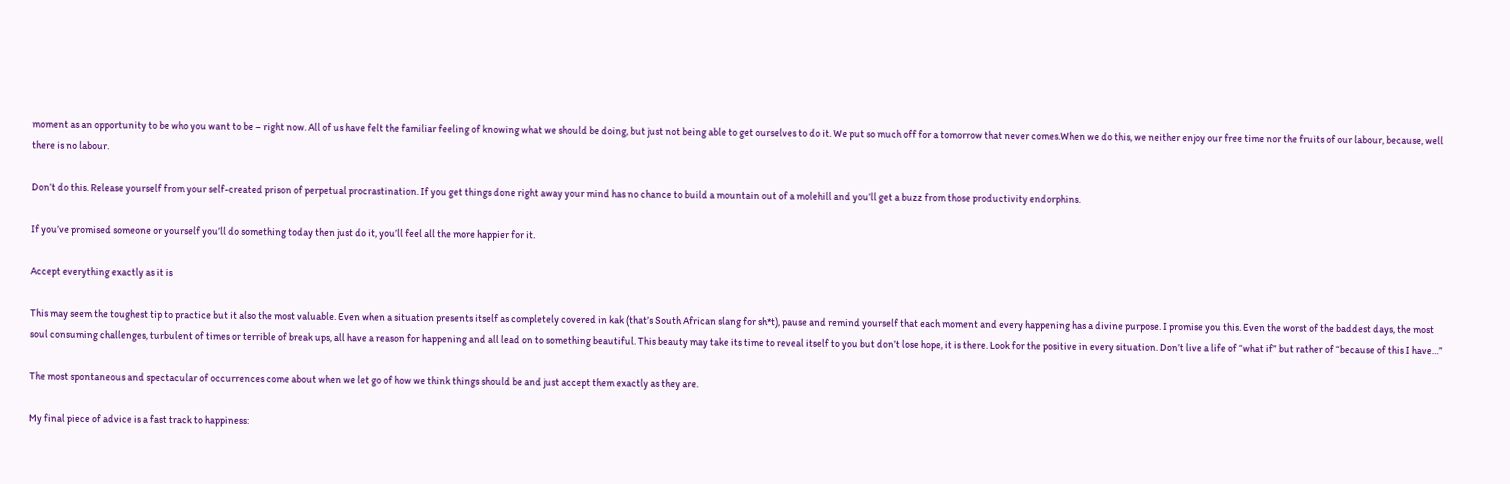moment as an opportunity to be who you want to be – right now. All of us have felt the familiar feeling of knowing what we should be doing, but just not being able to get ourselves to do it. We put so much off for a tomorrow that never comes.When we do this, we neither enjoy our free time nor the fruits of our labour, because, well there is no labour.

Don’t do this. Release yourself from your self-created prison of perpetual procrastination. If you get things done right away your mind has no chance to build a mountain out of a molehill and you’ll get a buzz from those productivity endorphins.

If you’ve promised someone or yourself you’ll do something today then just do it, you’ll feel all the more happier for it.

Accept everything exactly as it is

This may seem the toughest tip to practice but it also the most valuable. Even when a situation presents itself as completely covered in kak (that’s South African slang for sh*t), pause and remind yourself that each moment and every happening has a divine purpose. I promise you this. Even the worst of the baddest days, the most soul consuming challenges, turbulent of times or terrible of break ups, all have a reason for happening and all lead on to something beautiful. This beauty may take its time to reveal itself to you but don’t lose hope, it is there. Look for the positive in every situation. Don’t live a life of “what if” but rather of “because of this I have…”

The most spontaneous and spectacular of occurrences come about when we let go of how we think things should be and just accept them exactly as they are.

My final piece of advice is a fast track to happiness: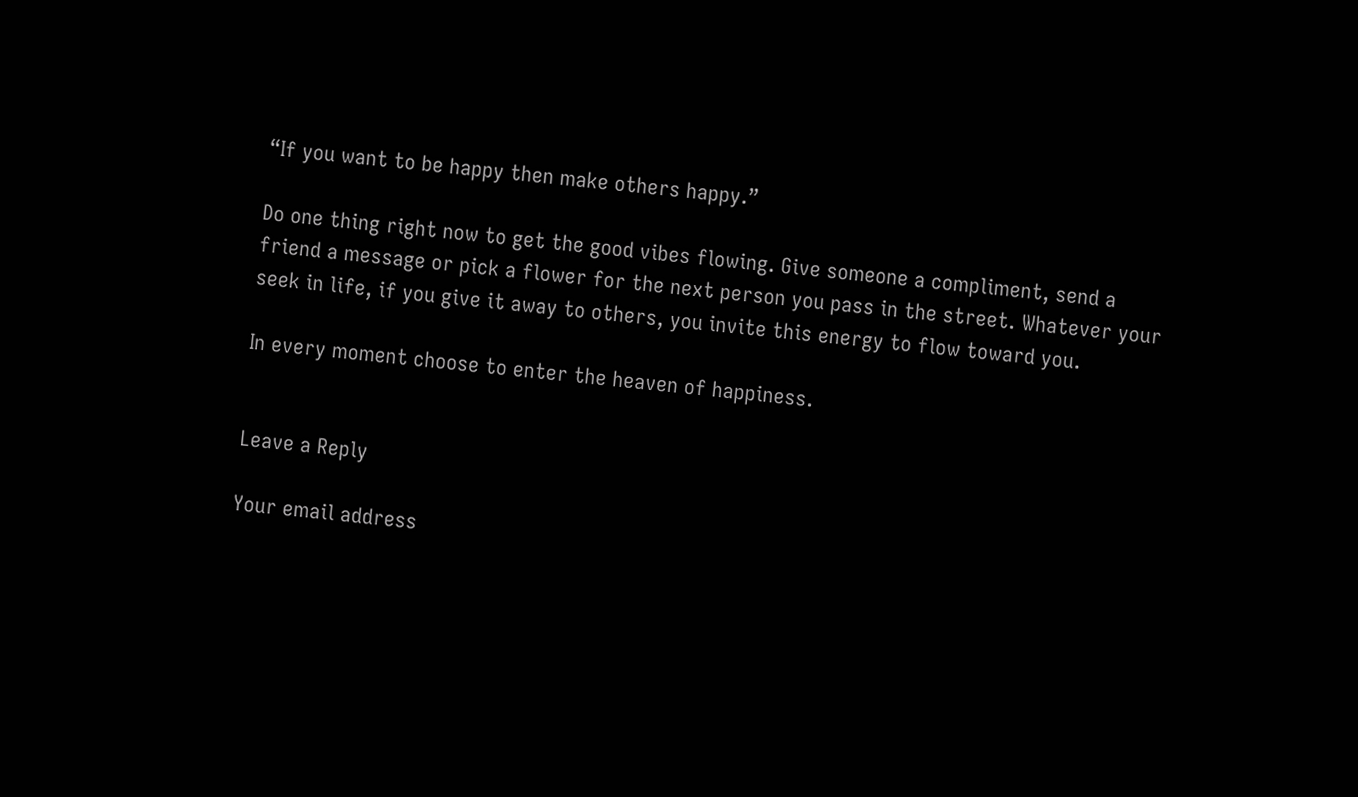“If you want to be happy then make others happy.”

Do one thing right now to get the good vibes flowing. Give someone a compliment, send a friend a message or pick a flower for the next person you pass in the street. Whatever your seek in life, if you give it away to others, you invite this energy to flow toward you.

In every moment choose to enter the heaven of happiness.


Leave a Reply

Your email address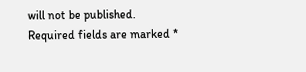will not be published. Required fields are marked *